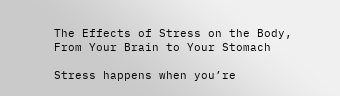The Effects of Stress on the Body, From Your Brain to Your Stomach

Stress happens when you’re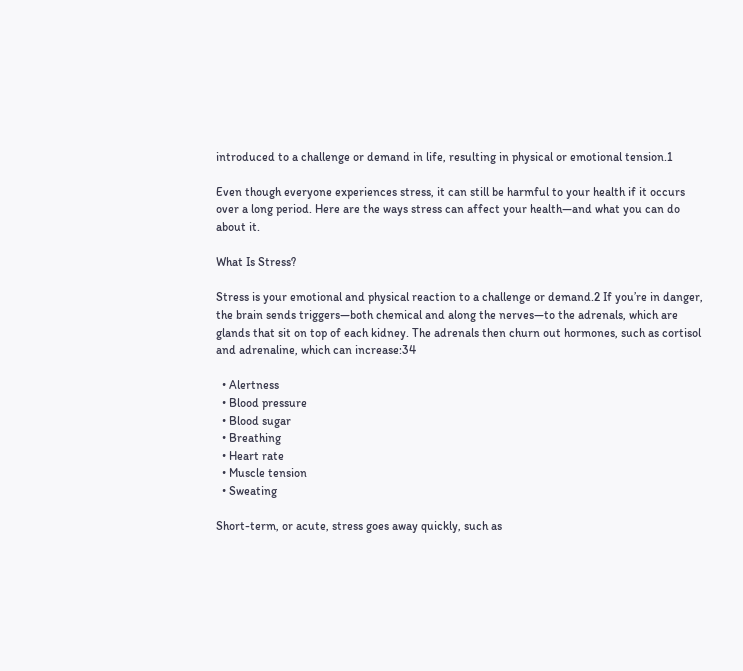introduced to a challenge or demand in life, resulting in physical or emotional tension.1

Even though everyone experiences stress, it can still be harmful to your health if it occurs over a long period. Here are the ways stress can affect your health—and what you can do about it.

What Is Stress?

Stress is your emotional and physical reaction to a challenge or demand.2 If you’re in danger, the brain sends triggers—both chemical and along the nerves—to the adrenals, which are glands that sit on top of each kidney. The adrenals then churn out hormones, such as cortisol and adrenaline, which can increase:34

  • Alertness
  • Blood pressure
  • Blood sugar
  • Breathing
  • Heart rate
  • Muscle tension
  • Sweating

Short-term, or acute, stress goes away quickly, such as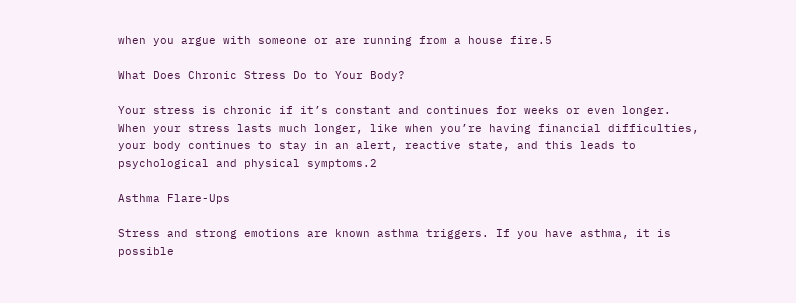when you argue with someone or are running from a house fire.5

What Does Chronic Stress Do to Your Body?

Your stress is chronic if it’s constant and continues for weeks or even longer. When your stress lasts much longer, like when you’re having financial difficulties, your body continues to stay in an alert, reactive state, and this leads to psychological and physical symptoms.2

Asthma Flare-Ups

Stress and strong emotions are known asthma triggers. If you have asthma, it is possible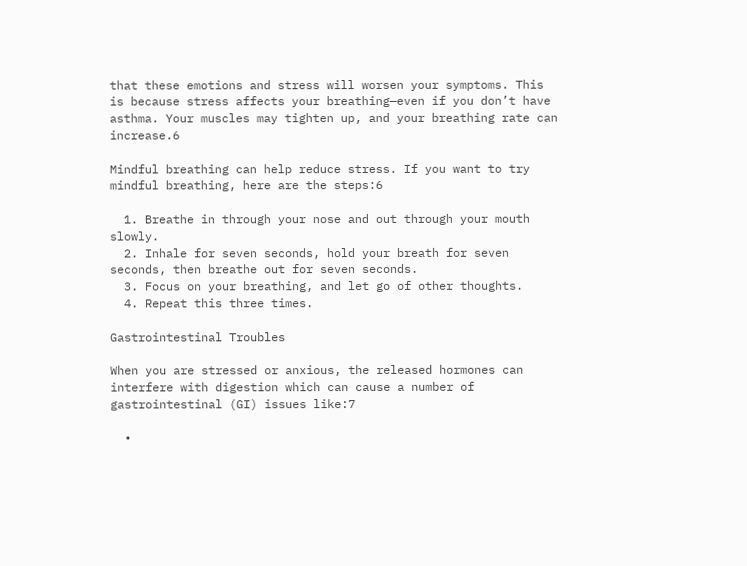that these emotions and stress will worsen your symptoms. This is because stress affects your breathing—even if you don’t have asthma. Your muscles may tighten up, and your breathing rate can increase.6

Mindful breathing can help reduce stress. If you want to try mindful breathing, here are the steps:6

  1. Breathe in through your nose and out through your mouth slowly.
  2. Inhale for seven seconds, hold your breath for seven seconds, then breathe out for seven seconds.
  3. Focus on your breathing, and let go of other thoughts.
  4. Repeat this three times.

Gastrointestinal Troubles

When you are stressed or anxious, the released hormones can interfere with digestion which can cause a number of gastrointestinal (GI) issues like:7

  •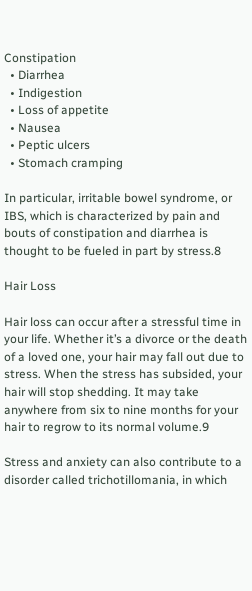Constipation
  • Diarrhea
  • Indigestion
  • Loss of appetite
  • Nausea
  • Peptic ulcers
  • Stomach cramping

In particular, irritable bowel syndrome, or IBS, which is characterized by pain and bouts of constipation and diarrhea is thought to be fueled in part by stress.8

Hair Loss

Hair loss can occur after a stressful time in your life. Whether it’s a divorce or the death of a loved one, your hair may fall out due to stress. When the stress has subsided, your hair will stop shedding. It may take anywhere from six to nine months for your hair to regrow to its normal volume.9

Stress and anxiety can also contribute to a disorder called trichotillomania, in which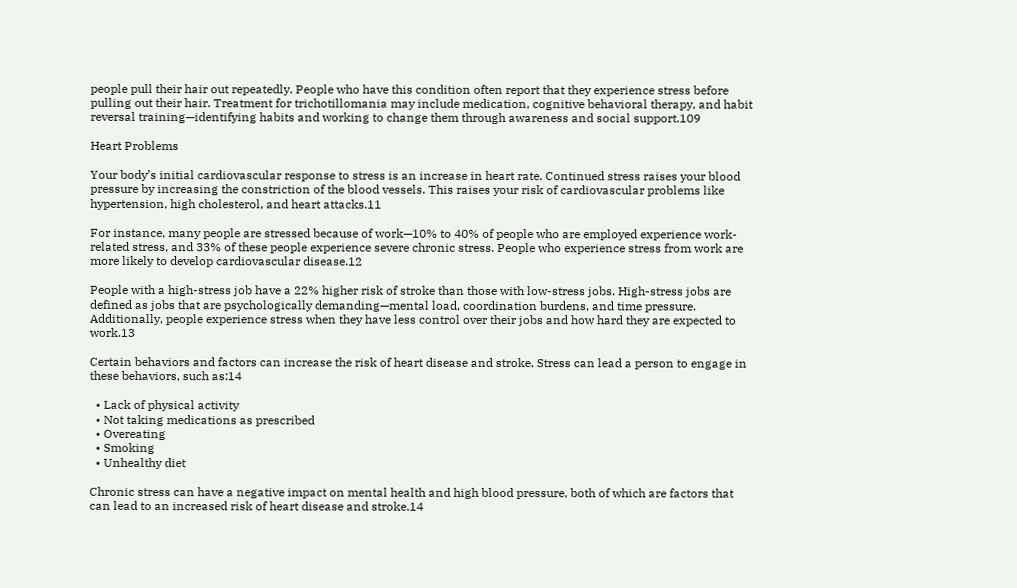people pull their hair out repeatedly. People who have this condition often report that they experience stress before pulling out their hair. Treatment for trichotillomania may include medication, cognitive behavioral therapy, and habit reversal training—identifying habits and working to change them through awareness and social support.109

Heart Problems

Your body’s initial cardiovascular response to stress is an increase in heart rate. Continued stress raises your blood pressure by increasing the constriction of the blood vessels. This raises your risk of cardiovascular problems like hypertension, high cholesterol, and heart attacks.11

For instance, many people are stressed because of work—10% to 40% of people who are employed experience work-related stress, and 33% of these people experience severe chronic stress. People who experience stress from work are more likely to develop cardiovascular disease.12

People with a high-stress job have a 22% higher risk of stroke than those with low-stress jobs. High-stress jobs are defined as jobs that are psychologically demanding—mental load, coordination burdens, and time pressure. Additionally, people experience stress when they have less control over their jobs and how hard they are expected to work.13

Certain behaviors and factors can increase the risk of heart disease and stroke. Stress can lead a person to engage in these behaviors, such as:14

  • Lack of physical activity
  • Not taking medications as prescribed
  • Overeating
  • Smoking
  • Unhealthy diet

Chronic stress can have a negative impact on mental health and high blood pressure, both of which are factors that can lead to an increased risk of heart disease and stroke.14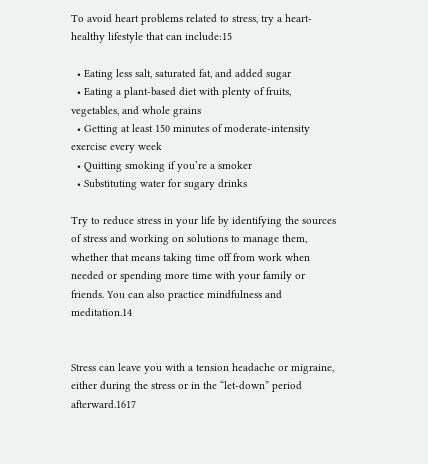To avoid heart problems related to stress, try a heart-healthy lifestyle that can include:15

  • Eating less salt, saturated fat, and added sugar
  • Eating a plant-based diet with plenty of fruits, vegetables, and whole grains
  • Getting at least 150 minutes of moderate-intensity exercise every week
  • Quitting smoking if you’re a smoker
  • Substituting water for sugary drinks

Try to reduce stress in your life by identifying the sources of stress and working on solutions to manage them, whether that means taking time off from work when needed or spending more time with your family or friends. You can also practice mindfulness and meditation.14


Stress can leave you with a tension headache or migraine, either during the stress or in the “let-down” period afterward.1617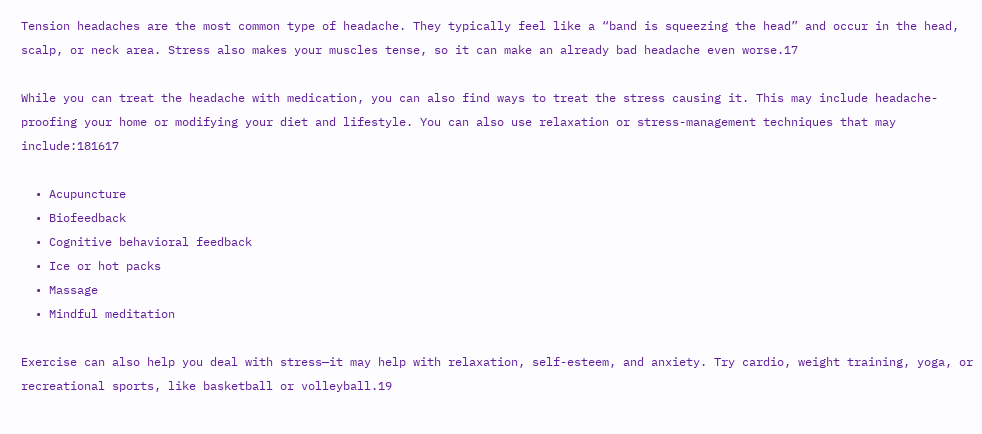Tension headaches are the most common type of headache. They typically feel like a “band is squeezing the head” and occur in the head, scalp, or neck area. Stress also makes your muscles tense, so it can make an already bad headache even worse.17

While you can treat the headache with medication, you can also find ways to treat the stress causing it. This may include headache-proofing your home or modifying your diet and lifestyle. You can also use relaxation or stress-management techniques that may include:181617

  • Acupuncture
  • Biofeedback
  • Cognitive behavioral feedback
  • Ice or hot packs
  • Massage
  • Mindful meditation

Exercise can also help you deal with stress—it may help with relaxation, self-esteem, and anxiety. Try cardio, weight training, yoga, or recreational sports, like basketball or volleyball.19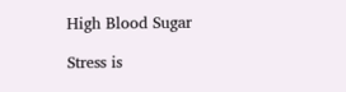High Blood Sugar

Stress is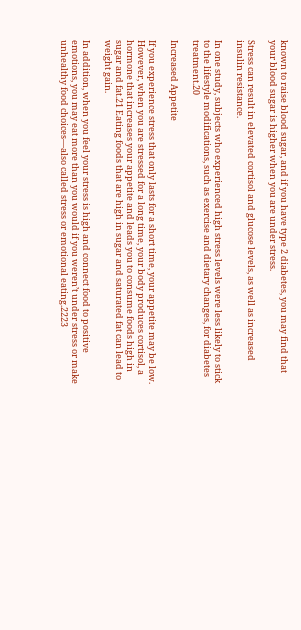known to raise blood sugar, and if you have type 2 diabetes, you may find that your blood sugar is higher when you are under stress.

Stress can result in elevated cortisol and glucose levels, as well as increased insulin resistance.

In one study, subjects who experienced high stress levels were less likely to stick to the lifestyle modifications, such as exercise and dietary changes, for diabetes treatment.20

Increased Appetite

If you experience stress that only lasts for a short time, your appetite may be low. However, when you are stressed for a long time, your body produces cortisol, a hormone that increases your appetite and leads you to consume foods high in sugar and fat.21 Eating foods that are high in sugar and saturated fat can lead to weight gain.

In addition, when you feel your stress is high and connect food to positive emotions, you may eat more than you would if you weren’t under stress or make unhealthy food choices—also called stress or emotional eating.2223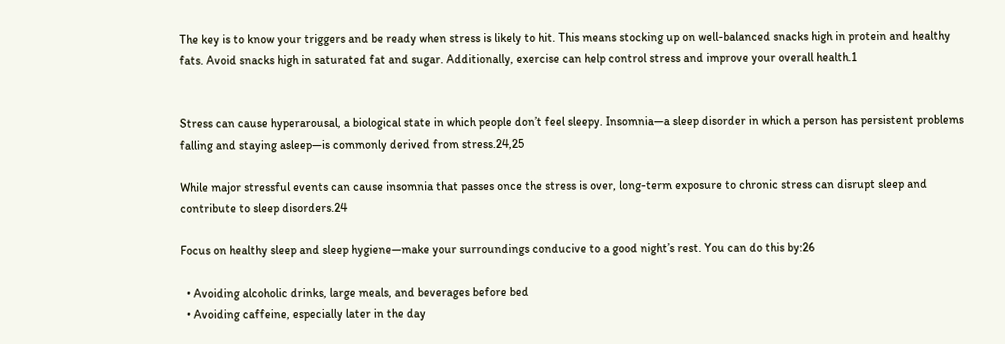The key is to know your triggers and be ready when stress is likely to hit. This means stocking up on well-balanced snacks high in protein and healthy fats. Avoid snacks high in saturated fat and sugar. Additionally, exercise can help control stress and improve your overall health.1


Stress can cause hyperarousal, a biological state in which people don’t feel sleepy. Insomnia—a sleep disorder in which a person has persistent problems falling and staying asleep—is commonly derived from stress.24,25

While major stressful events can cause insomnia that passes once the stress is over, long-term exposure to chronic stress can disrupt sleep and contribute to sleep disorders.24

Focus on healthy sleep and sleep hygiene—make your surroundings conducive to a good night’s rest. You can do this by:26

  • Avoiding alcoholic drinks, large meals, and beverages before bed
  • Avoiding caffeine, especially later in the day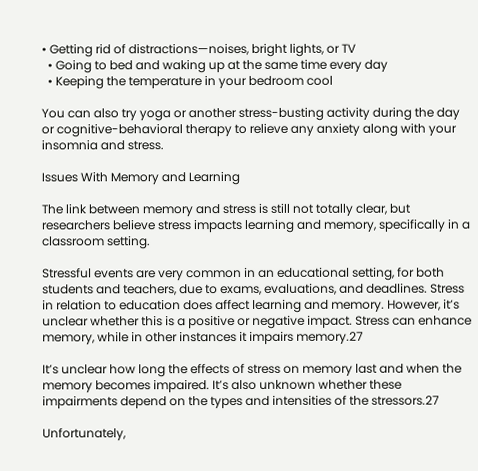• Getting rid of distractions—noises, bright lights, or TV
  • Going to bed and waking up at the same time every day
  • Keeping the temperature in your bedroom cool

You can also try yoga or another stress-busting activity during the day or cognitive-behavioral therapy to relieve any anxiety along with your insomnia and stress.

Issues With Memory and Learning

The link between memory and stress is still not totally clear, but researchers believe stress impacts learning and memory, specifically in a classroom setting.

Stressful events are very common in an educational setting, for both students and teachers, due to exams, evaluations, and deadlines. Stress in relation to education does affect learning and memory. However, it’s unclear whether this is a positive or negative impact. Stress can enhance memory, while in other instances it impairs memory.27

It’s unclear how long the effects of stress on memory last and when the memory becomes impaired. It’s also unknown whether these impairments depend on the types and intensities of the stressors.27

Unfortunately,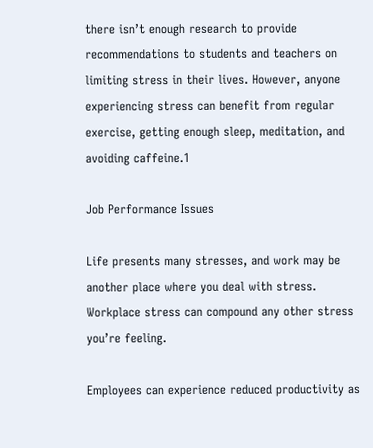there isn’t enough research to provide recommendations to students and teachers on limiting stress in their lives. However, anyone experiencing stress can benefit from regular exercise, getting enough sleep, meditation, and avoiding caffeine.1

Job Performance Issues

Life presents many stresses, and work may be another place where you deal with stress. Workplace stress can compound any other stress you’re feeling.

Employees can experience reduced productivity as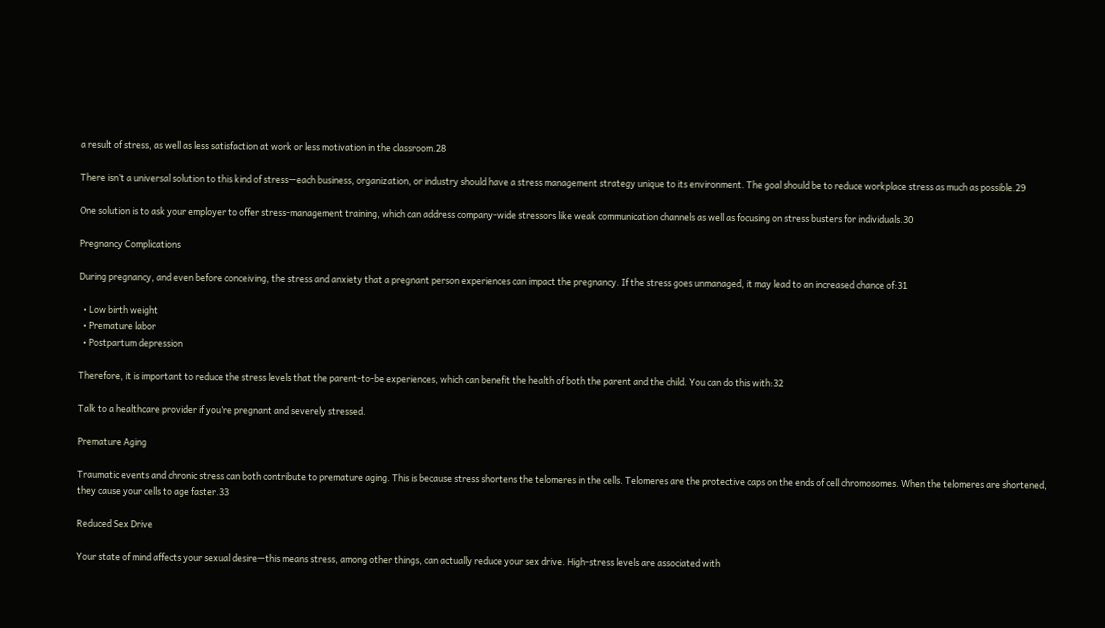a result of stress, as well as less satisfaction at work or less motivation in the classroom.28

There isn’t a universal solution to this kind of stress—each business, organization, or industry should have a stress management strategy unique to its environment. The goal should be to reduce workplace stress as much as possible.29

One solution is to ask your employer to offer stress-management training, which can address company-wide stressors like weak communication channels as well as focusing on stress busters for individuals.30

Pregnancy Complications

During pregnancy, and even before conceiving, the stress and anxiety that a pregnant person experiences can impact the pregnancy. If the stress goes unmanaged, it may lead to an increased chance of:31

  • Low birth weight
  • Premature labor
  • Postpartum depression

Therefore, it is important to reduce the stress levels that the parent-to-be experiences, which can benefit the health of both the parent and the child. You can do this with:32

Talk to a healthcare provider if you’re pregnant and severely stressed.

Premature Aging

Traumatic events and chronic stress can both contribute to premature aging. This is because stress shortens the telomeres in the cells. Telomeres are the protective caps on the ends of cell chromosomes. When the telomeres are shortened, they cause your cells to age faster.33

Reduced Sex Drive

Your state of mind affects your sexual desire—this means stress, among other things, can actually reduce your sex drive. High-stress levels are associated with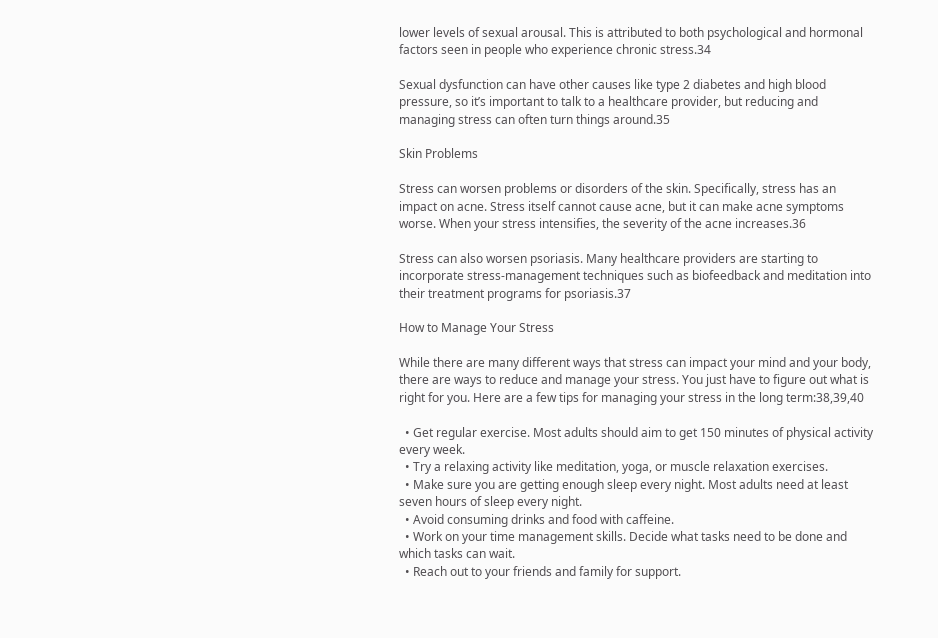lower levels of sexual arousal. This is attributed to both psychological and hormonal factors seen in people who experience chronic stress.34

Sexual dysfunction can have other causes like type 2 diabetes and high blood pressure, so it’s important to talk to a healthcare provider, but reducing and managing stress can often turn things around.35

Skin Problems

Stress can worsen problems or disorders of the skin. Specifically, stress has an impact on acne. Stress itself cannot cause acne, but it can make acne symptoms worse. When your stress intensifies, the severity of the acne increases.36

Stress can also worsen psoriasis. Many healthcare providers are starting to incorporate stress-management techniques such as biofeedback and meditation into their treatment programs for psoriasis.37

How to Manage Your Stress

While there are many different ways that stress can impact your mind and your body, there are ways to reduce and manage your stress. You just have to figure out what is right for you. Here are a few tips for managing your stress in the long term:38,39,40

  • Get regular exercise. Most adults should aim to get 150 minutes of physical activity every week.
  • Try a relaxing activity like meditation, yoga, or muscle relaxation exercises.
  • Make sure you are getting enough sleep every night. Most adults need at least seven hours of sleep every night.
  • Avoid consuming drinks and food with caffeine.
  • Work on your time management skills. Decide what tasks need to be done and which tasks can wait.
  • Reach out to your friends and family for support.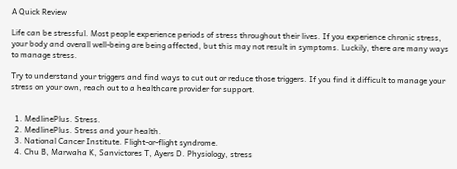A Quick Review

Life can be stressful. Most people experience periods of stress throughout their lives. If you experience chronic stress, your body and overall well-being are being affected, but this may not result in symptoms. Luckily, there are many ways to manage stress.

Try to understand your triggers and find ways to cut out or reduce those triggers. If you find it difficult to manage your stress on your own, reach out to a healthcare provider for support.


  1. MedlinePlus. Stress.
  2. MedlinePlus. Stress and your health.
  3. National Cancer Institute. Flight-or-flight syndrome.
  4. Chu B, Marwaha K, Sanvictores T, Ayers D. Physiology, stress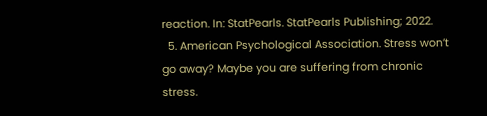reaction. In: StatPearls. StatPearls Publishing; 2022.
  5. American Psychological Association. Stress won’t go away? Maybe you are suffering from chronic stress.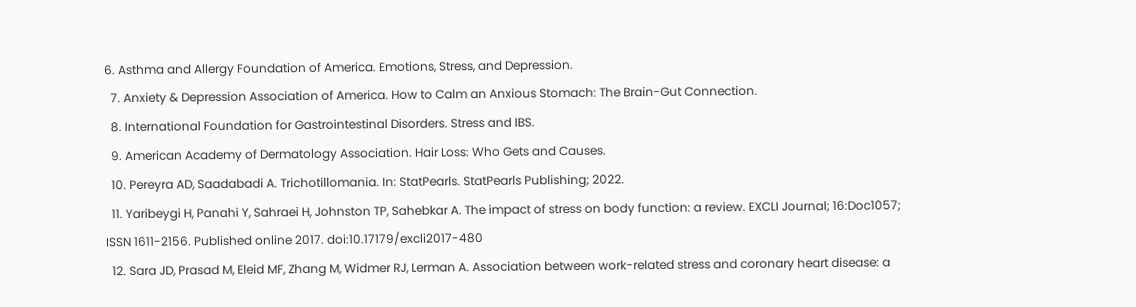6. Asthma and Allergy Foundation of America. Emotions, Stress, and Depression.
  7. Anxiety & Depression Association of America. How to Calm an Anxious Stomach: The Brain-Gut Connection.
  8. International Foundation for Gastrointestinal Disorders. Stress and IBS.
  9. American Academy of Dermatology Association. Hair Loss: Who Gets and Causes.
  10. Pereyra AD, Saadabadi A. Trichotillomania. In: StatPearls. StatPearls Publishing; 2022.
  11. Yaribeygi H, Panahi Y, Sahraei H, Johnston TP, Sahebkar A. The impact of stress on body function: a review. EXCLI Journal; 16:Doc1057; ISSN 1611-2156. Published online 2017. doi:10.17179/excli2017-480
  12. Sara JD, Prasad M, Eleid MF, Zhang M, Widmer RJ, Lerman A. Association between work-related stress and coronary heart disease: a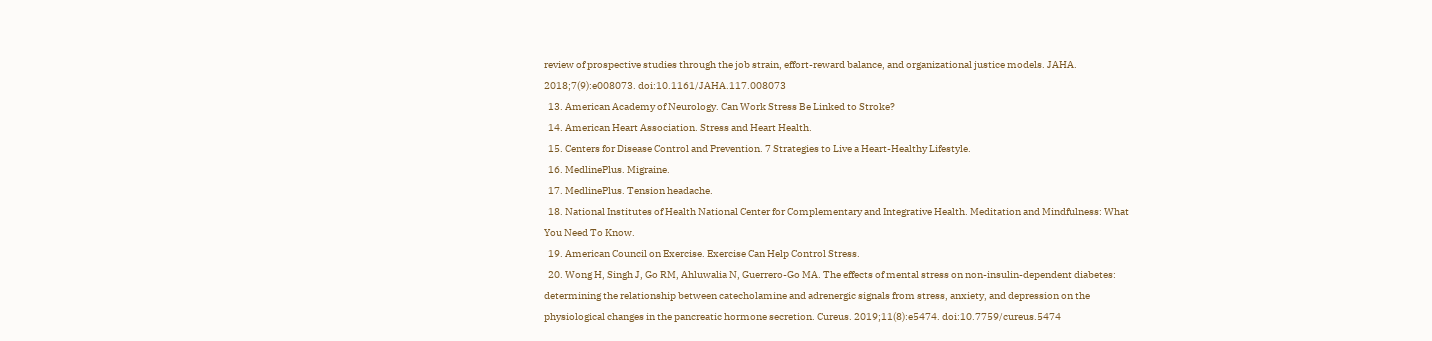review of prospective studies through the job strain, effort-reward balance, and organizational justice models. JAHA. 2018;7(9):e008073. doi:10.1161/JAHA.117.008073
  13. American Academy of Neurology. Can Work Stress Be Linked to Stroke?
  14. American Heart Association. Stress and Heart Health.
  15. Centers for Disease Control and Prevention. 7 Strategies to Live a Heart-Healthy Lifestyle.
  16. MedlinePlus. Migraine.
  17. MedlinePlus. Tension headache.
  18. National Institutes of Health National Center for Complementary and Integrative Health. Meditation and Mindfulness: What You Need To Know.
  19. American Council on Exercise. Exercise Can Help Control Stress.
  20. Wong H, Singh J, Go RM, Ahluwalia N, Guerrero-Go MA. The effects of mental stress on non-insulin-dependent diabetes: determining the relationship between catecholamine and adrenergic signals from stress, anxiety, and depression on the physiological changes in the pancreatic hormone secretion. Cureus. 2019;11(8):e5474. doi:10.7759/cureus.5474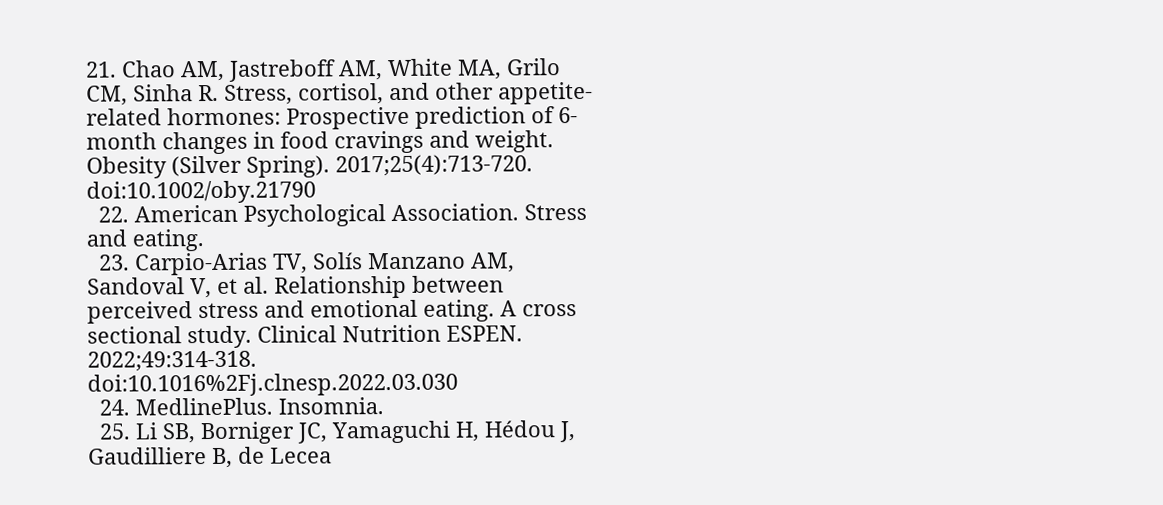21. Chao AM, Jastreboff AM, White MA, Grilo CM, Sinha R. Stress, cortisol, and other appetite-related hormones: Prospective prediction of 6-month changes in food cravings and weight. Obesity (Silver Spring). 2017;25(4):713-720. doi:10.1002/oby.21790
  22. American Psychological Association. Stress and eating.
  23. Carpio-Arias TV, Solís Manzano AM, Sandoval V, et al. Relationship between perceived stress and emotional eating. A cross sectional study. Clinical Nutrition ESPEN. 2022;49:314-318. doi:10.1016%2Fj.clnesp.2022.03.030
  24. MedlinePlus. Insomnia.
  25. Li SB, Borniger JC, Yamaguchi H, Hédou J, Gaudilliere B, de Lecea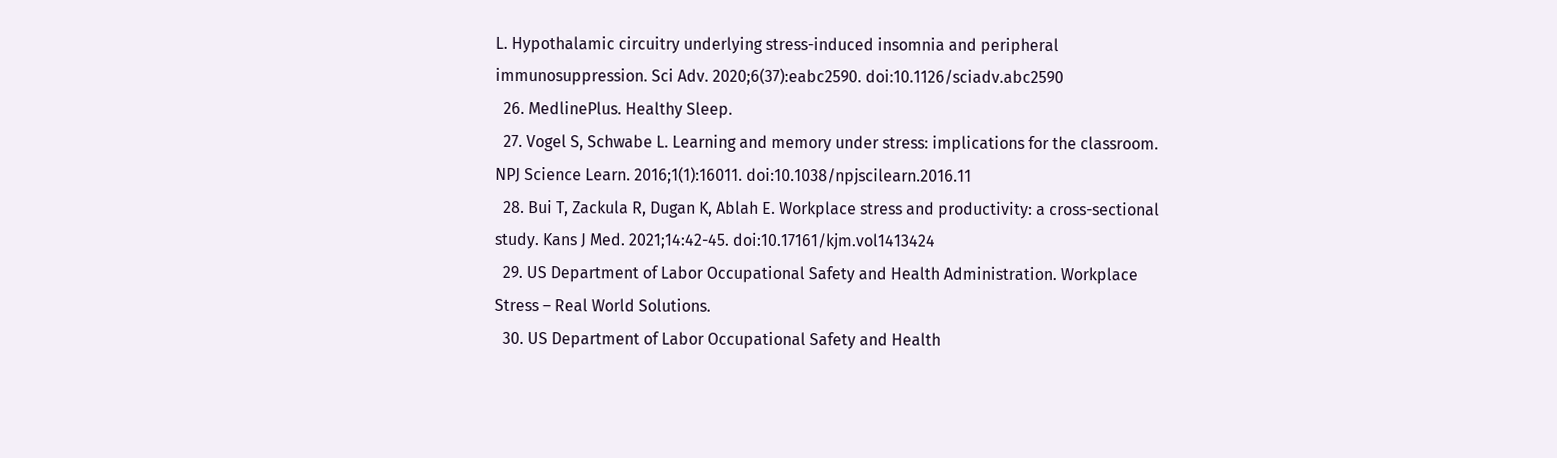L. Hypothalamic circuitry underlying stress-induced insomnia and peripheral immunosuppression. Sci Adv. 2020;6(37):eabc2590. doi:10.1126/sciadv.abc2590
  26. MedlinePlus. Healthy Sleep.
  27. Vogel S, Schwabe L. Learning and memory under stress: implications for the classroom. NPJ Science Learn. 2016;1(1):16011. doi:10.1038/npjscilearn.2016.11
  28. Bui T, Zackula R, Dugan K, Ablah E. Workplace stress and productivity: a cross-sectional study. Kans J Med. 2021;14:42-45. doi:10.17161/kjm.vol1413424
  29. US Department of Labor Occupational Safety and Health Administration. Workplace Stress – Real World Solutions.
  30. US Department of Labor Occupational Safety and Health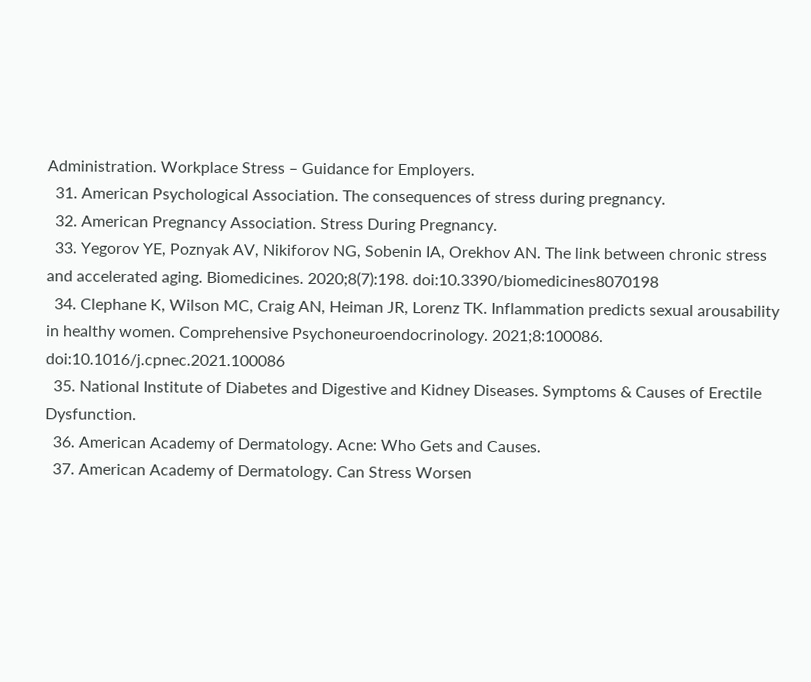Administration. Workplace Stress – Guidance for Employers.
  31. American Psychological Association. The consequences of stress during pregnancy.
  32. American Pregnancy Association. Stress During Pregnancy.
  33. Yegorov YE, Poznyak AV, Nikiforov NG, Sobenin IA, Orekhov AN. The link between chronic stress and accelerated aging. Biomedicines. 2020;8(7):198. doi:10.3390/biomedicines8070198
  34. Clephane K, Wilson MC, Craig AN, Heiman JR, Lorenz TK. Inflammation predicts sexual arousability in healthy women. Comprehensive Psychoneuroendocrinology. 2021;8:100086. doi:10.1016/j.cpnec.2021.100086
  35. National Institute of Diabetes and Digestive and Kidney Diseases. Symptoms & Causes of Erectile Dysfunction.
  36. American Academy of Dermatology. Acne: Who Gets and Causes.
  37. American Academy of Dermatology. Can Stress Worsen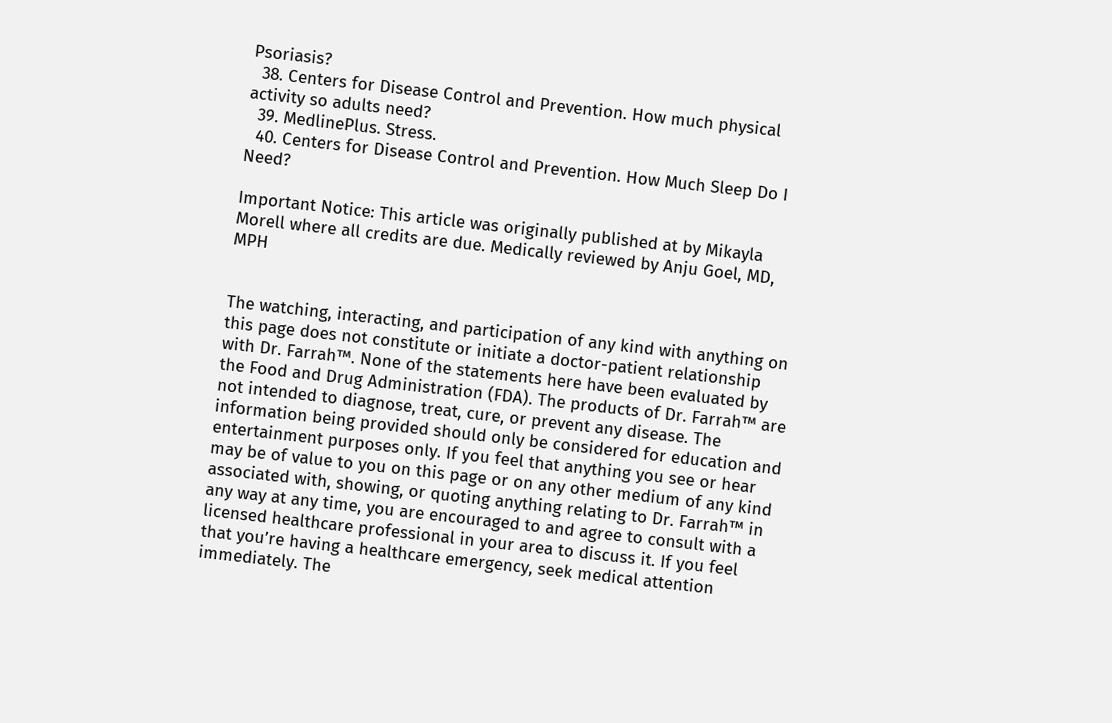Psoriasis?
  38. Centers for Disease Control and Prevention. How much physical activity so adults need?
  39. MedlinePlus. Stress.
  40. Centers for Disease Control and Prevention. How Much Sleep Do I Need?

Important Notice: This article was originally published at by Mikayla Morell where all credits are due. Medically reviewed by Anju Goel, MD, MPH


The watching, interacting, and participation of any kind with anything on this page does not constitute or initiate a doctor-patient relationship with Dr. Farrah™. None of the statements here have been evaluated by the Food and Drug Administration (FDA). The products of Dr. Farrah™ are not intended to diagnose, treat, cure, or prevent any disease. The information being provided should only be considered for education and entertainment purposes only. If you feel that anything you see or hear may be of value to you on this page or on any other medium of any kind associated with, showing, or quoting anything relating to Dr. Farrah™ in any way at any time, you are encouraged to and agree to consult with a licensed healthcare professional in your area to discuss it. If you feel that you’re having a healthcare emergency, seek medical attention immediately. The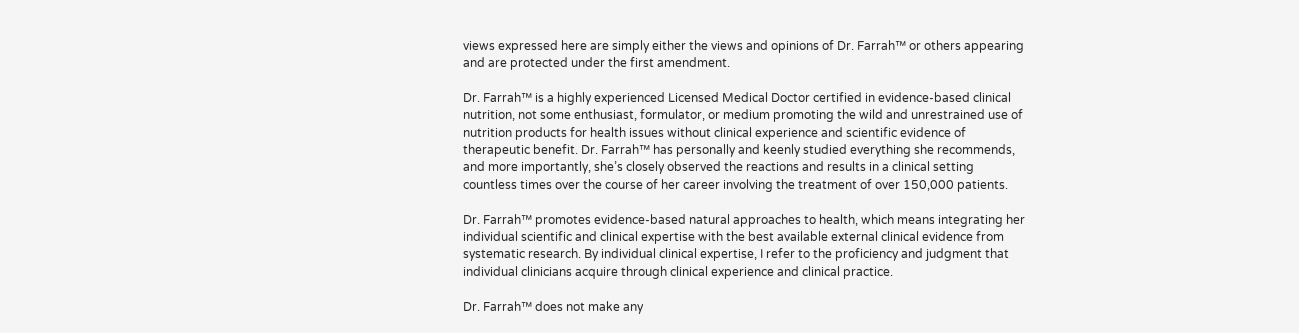views expressed here are simply either the views and opinions of Dr. Farrah™ or others appearing and are protected under the first amendment.

Dr. Farrah™ is a highly experienced Licensed Medical Doctor certified in evidence-based clinical nutrition, not some enthusiast, formulator, or medium promoting the wild and unrestrained use of nutrition products for health issues without clinical experience and scientific evidence of therapeutic benefit. Dr. Farrah™ has personally and keenly studied everything she recommends, and more importantly, she’s closely observed the reactions and results in a clinical setting countless times over the course of her career involving the treatment of over 150,000 patients.

Dr. Farrah™ promotes evidence-based natural approaches to health, which means integrating her individual scientific and clinical expertise with the best available external clinical evidence from systematic research. By individual clinical expertise, I refer to the proficiency and judgment that individual clinicians acquire through clinical experience and clinical practice.

Dr. Farrah™ does not make any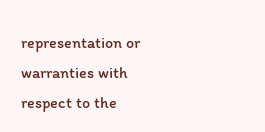representation or warranties with respect to the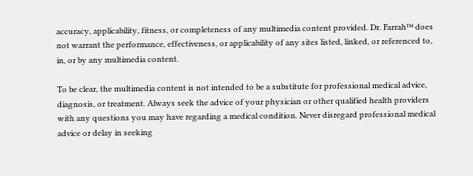accuracy, applicability, fitness, or completeness of any multimedia content provided. Dr. Farrah™ does not warrant the performance, effectiveness, or applicability of any sites listed, linked, or referenced to, in, or by any multimedia content.

To be clear, the multimedia content is not intended to be a substitute for professional medical advice, diagnosis, or treatment. Always seek the advice of your physician or other qualified health providers with any questions you may have regarding a medical condition. Never disregard professional medical advice or delay in seeking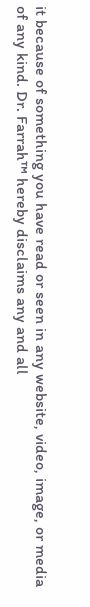it because of something you have read or seen in any website, video, image, or media of any kind. Dr. Farrah™ hereby disclaims any and all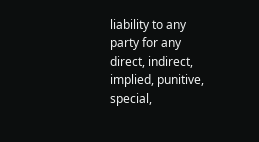liability to any party for any direct, indirect, implied, punitive, special,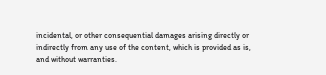incidental, or other consequential damages arising directly or indirectly from any use of the content, which is provided as is, and without warranties.